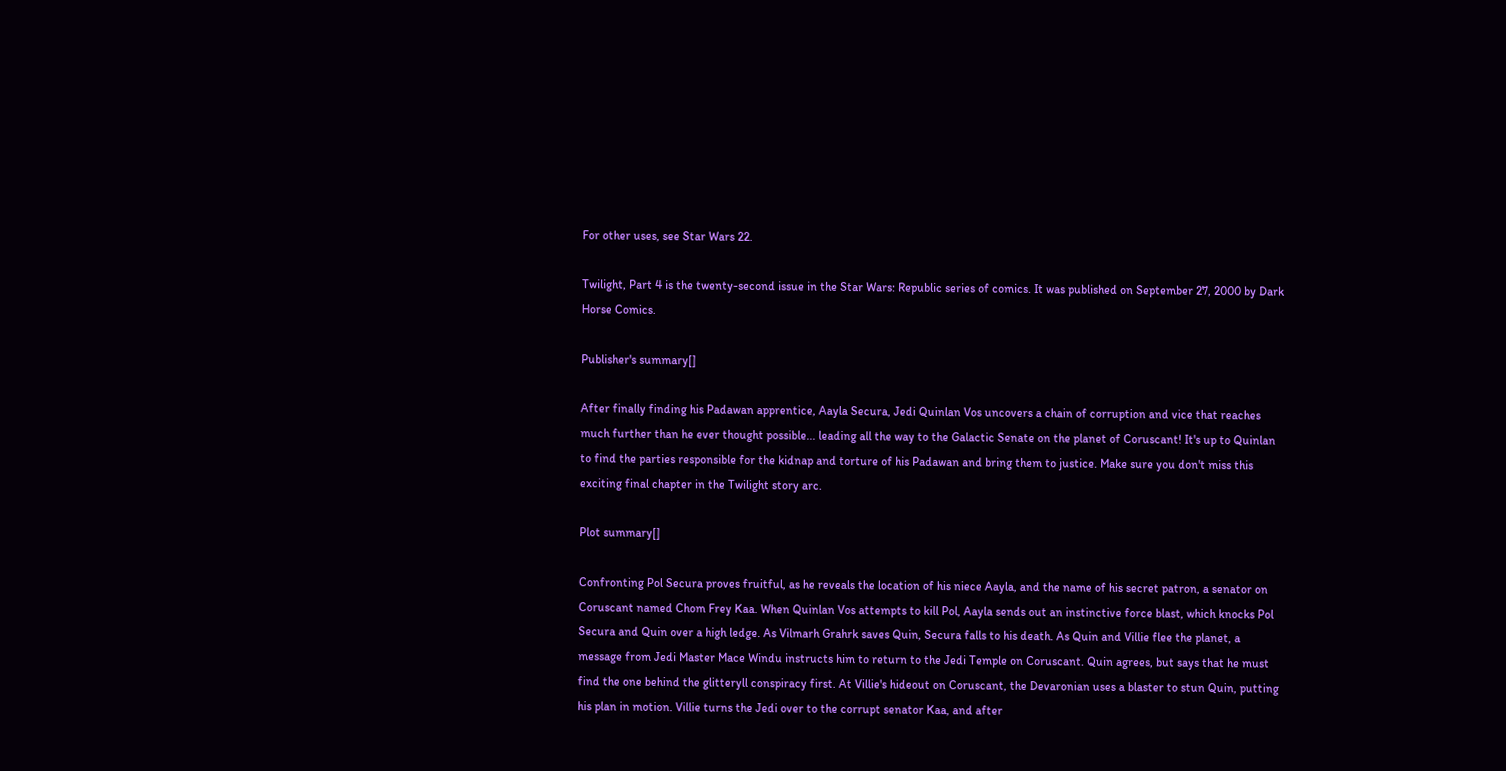For other uses, see Star Wars 22.

Twilight, Part 4 is the twenty-second issue in the Star Wars: Republic series of comics. It was published on September 27, 2000 by Dark Horse Comics.

Publisher's summary[]

After finally finding his Padawan apprentice, Aayla Secura, Jedi Quinlan Vos uncovers a chain of corruption and vice that reaches much further than he ever thought possible... leading all the way to the Galactic Senate on the planet of Coruscant! It's up to Quinlan to find the parties responsible for the kidnap and torture of his Padawan and bring them to justice. Make sure you don't miss this exciting final chapter in the Twilight story arc.

Plot summary[]

Confronting Pol Secura proves fruitful, as he reveals the location of his niece Aayla, and the name of his secret patron, a senator on Coruscant named Chom Frey Kaa. When Quinlan Vos attempts to kill Pol, Aayla sends out an instinctive force blast, which knocks Pol Secura and Quin over a high ledge. As Vilmarh Grahrk saves Quin, Secura falls to his death. As Quin and Villie flee the planet, a message from Jedi Master Mace Windu instructs him to return to the Jedi Temple on Coruscant. Quin agrees, but says that he must find the one behind the glitteryll conspiracy first. At Villie's hideout on Coruscant, the Devaronian uses a blaster to stun Quin, putting his plan in motion. Villie turns the Jedi over to the corrupt senator Kaa, and after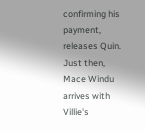confirming his payment, releases Quin. Just then, Mace Windu arrives with Villie's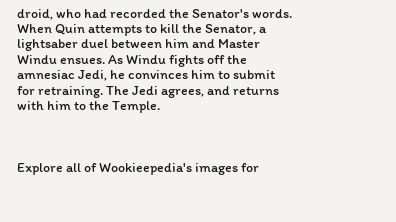droid, who had recorded the Senator's words. When Quin attempts to kill the Senator, a lightsaber duel between him and Master Windu ensues. As Windu fights off the amnesiac Jedi, he convinces him to submit for retraining. The Jedi agrees, and returns with him to the Temple.



Explore all of Wookieepedia's images for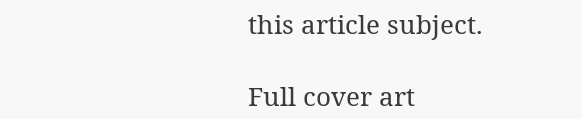this article subject.

Full cover art